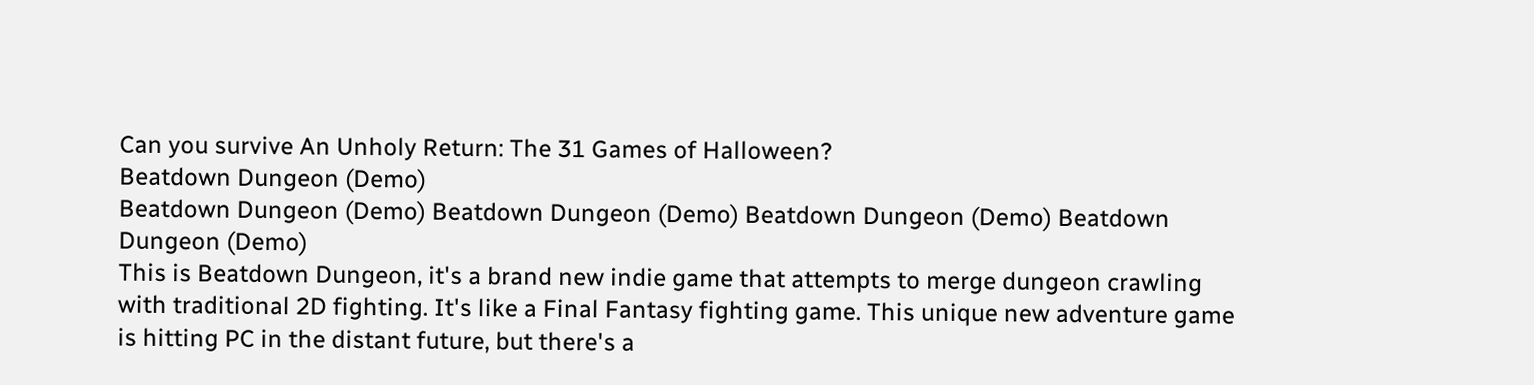Can you survive An Unholy Return: The 31 Games of Halloween?
Beatdown Dungeon (Demo)
Beatdown Dungeon (Demo) Beatdown Dungeon (Demo) Beatdown Dungeon (Demo) Beatdown Dungeon (Demo)
This is Beatdown Dungeon, it's a brand new indie game that attempts to merge dungeon crawling with traditional 2D fighting. It's like a Final Fantasy fighting game. This unique new adventure game is hitting PC in the distant future, but there's a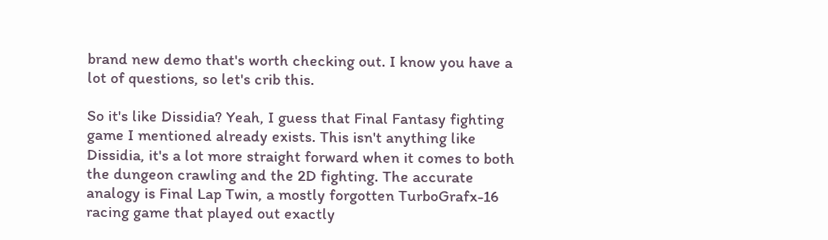brand new demo that's worth checking out. I know you have a lot of questions, so let's crib this.

So it's like Dissidia? Yeah, I guess that Final Fantasy fighting game I mentioned already exists. This isn't anything like Dissidia, it's a lot more straight forward when it comes to both the dungeon crawling and the 2D fighting. The accurate analogy is Final Lap Twin, a mostly forgotten TurboGrafx-16 racing game that played out exactly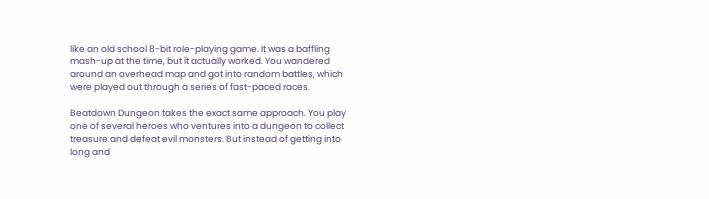like an old school 8-bit role-playing game. It was a baffling mash-up at the time, but it actually worked. You wandered around an overhead map and got into random battles, which were played out through a series of fast-paced races.

Beatdown Dungeon takes the exact same approach. You play one of several heroes who ventures into a dungeon to collect treasure and defeat evil monsters. But instead of getting into long and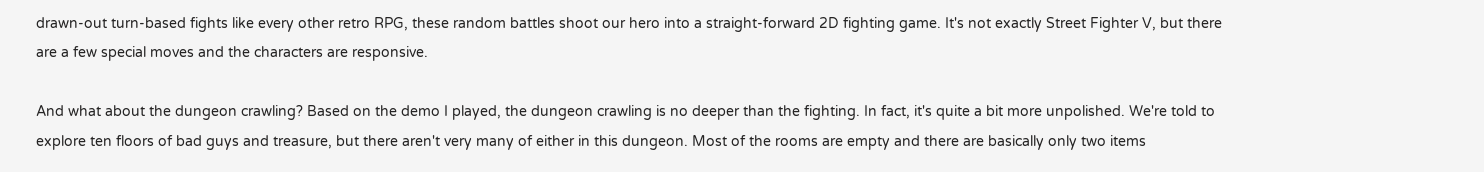drawn-out turn-based fights like every other retro RPG, these random battles shoot our hero into a straight-forward 2D fighting game. It's not exactly Street Fighter V, but there are a few special moves and the characters are responsive.

And what about the dungeon crawling? Based on the demo I played, the dungeon crawling is no deeper than the fighting. In fact, it's quite a bit more unpolished. We're told to explore ten floors of bad guys and treasure, but there aren't very many of either in this dungeon. Most of the rooms are empty and there are basically only two items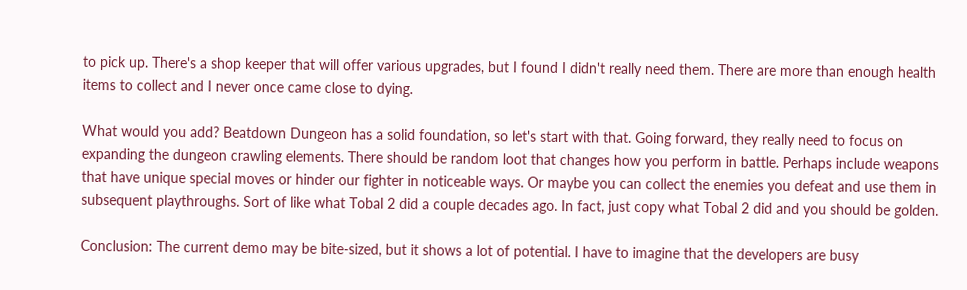to pick up. There's a shop keeper that will offer various upgrades, but I found I didn't really need them. There are more than enough health items to collect and I never once came close to dying.

What would you add? Beatdown Dungeon has a solid foundation, so let's start with that. Going forward, they really need to focus on expanding the dungeon crawling elements. There should be random loot that changes how you perform in battle. Perhaps include weapons that have unique special moves or hinder our fighter in noticeable ways. Or maybe you can collect the enemies you defeat and use them in subsequent playthroughs. Sort of like what Tobal 2 did a couple decades ago. In fact, just copy what Tobal 2 did and you should be golden.

Conclusion: The current demo may be bite-sized, but it shows a lot of potential. I have to imagine that the developers are busy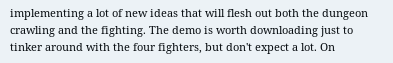implementing a lot of new ideas that will flesh out both the dungeon crawling and the fighting. The demo is worth downloading just to tinker around with the four fighters, but don't expect a lot. On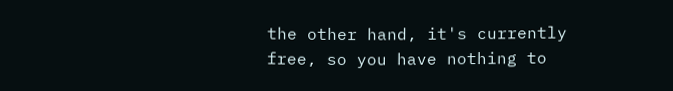the other hand, it's currently free, so you have nothing to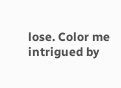lose. Color me intrigued by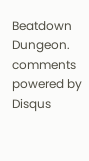Beatdown Dungeon.
comments powered by Disqus